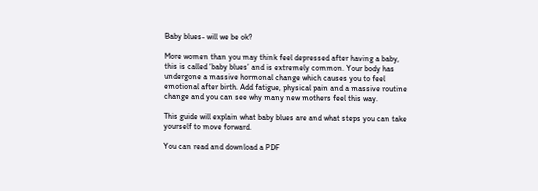Baby blues- will we be ok?

More women than you may think feel depressed after having a baby, this is called ‘baby blues’ and is extremely common. Your body has undergone a massive hormonal change which causes you to feel emotional after birth. Add fatigue, physical pain and a massive routine change and you can see why many new mothers feel this way.

This guide will explain what baby blues are and what steps you can take yourself to move forward.

You can read and download a PDF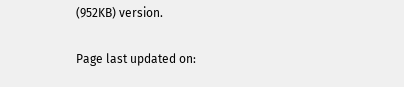(952KB) version.

Page last updated on: